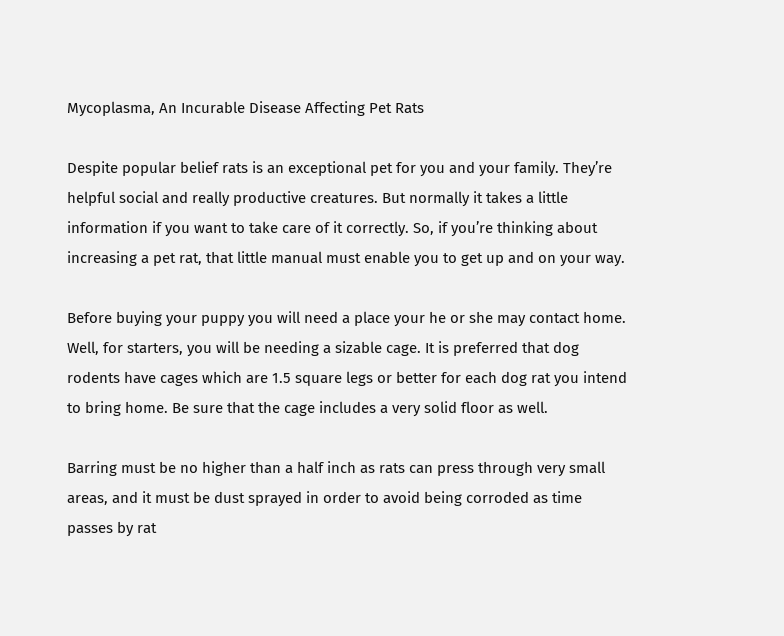Mycoplasma, An Incurable Disease Affecting Pet Rats

Despite popular belief rats is an exceptional pet for you and your family. They’re helpful social and really productive creatures. But normally it takes a little information if you want to take care of it correctly. So, if you’re thinking about increasing a pet rat, that little manual must enable you to get up and on your way.

Before buying your puppy you will need a place your he or she may contact home. Well, for starters, you will be needing a sizable cage. It is preferred that dog rodents have cages which are 1.5 square legs or better for each dog rat you intend to bring home. Be sure that the cage includes a very solid floor as well.

Barring must be no higher than a half inch as rats can press through very small areas, and it must be dust sprayed in order to avoid being corroded as time passes by rat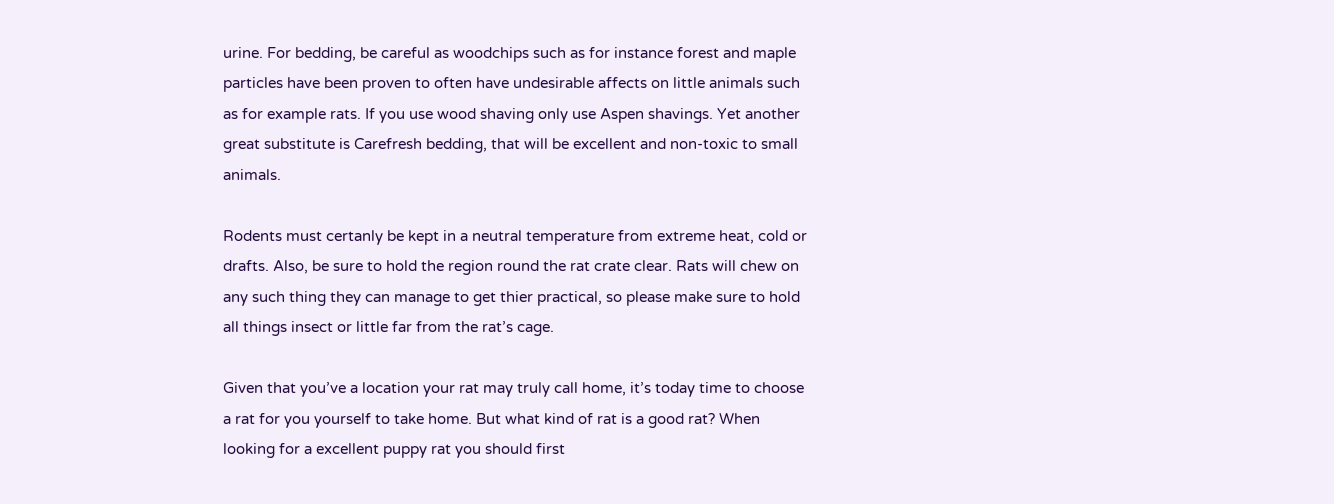urine. For bedding, be careful as woodchips such as for instance forest and maple particles have been proven to often have undesirable affects on little animals such as for example rats. If you use wood shaving only use Aspen shavings. Yet another great substitute is Carefresh bedding, that will be excellent and non-toxic to small animals.

Rodents must certanly be kept in a neutral temperature from extreme heat, cold or drafts. Also, be sure to hold the region round the rat crate clear. Rats will chew on any such thing they can manage to get thier practical, so please make sure to hold all things insect or little far from the rat’s cage.

Given that you’ve a location your rat may truly call home, it’s today time to choose a rat for you yourself to take home. But what kind of rat is a good rat? When looking for a excellent puppy rat you should first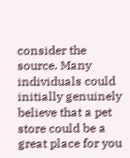consider the source. Many individuals could initially genuinely believe that a pet store could be a great place for you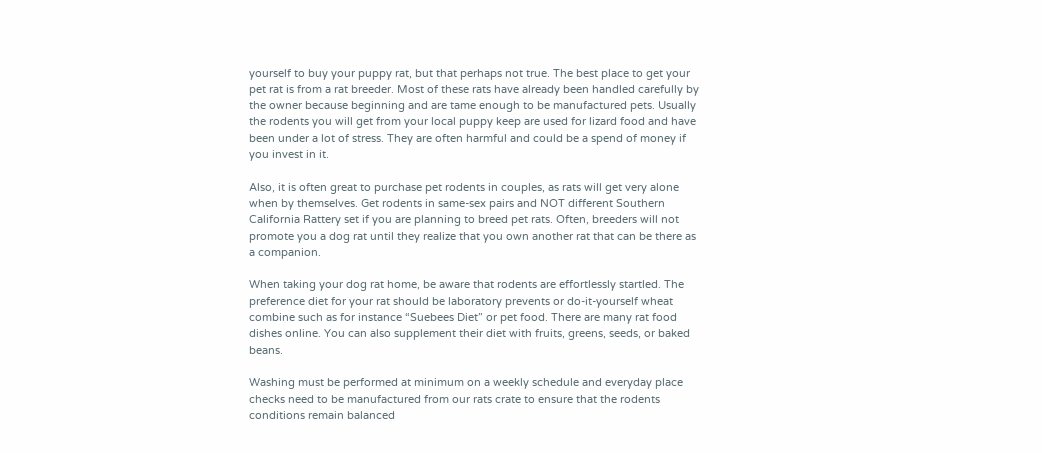yourself to buy your puppy rat, but that perhaps not true. The best place to get your pet rat is from a rat breeder. Most of these rats have already been handled carefully by the owner because beginning and are tame enough to be manufactured pets. Usually the rodents you will get from your local puppy keep are used for lizard food and have been under a lot of stress. They are often harmful and could be a spend of money if you invest in it.

Also, it is often great to purchase pet rodents in couples, as rats will get very alone when by themselves. Get rodents in same-sex pairs and NOT different Southern California Rattery set if you are planning to breed pet rats. Often, breeders will not promote you a dog rat until they realize that you own another rat that can be there as a companion.

When taking your dog rat home, be aware that rodents are effortlessly startled. The preference diet for your rat should be laboratory prevents or do-it-yourself wheat combine such as for instance “Suebees Diet” or pet food. There are many rat food dishes online. You can also supplement their diet with fruits, greens, seeds, or baked beans.

Washing must be performed at minimum on a weekly schedule and everyday place checks need to be manufactured from our rats crate to ensure that the rodents conditions remain balanced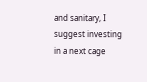and sanitary, I suggest investing in a next cage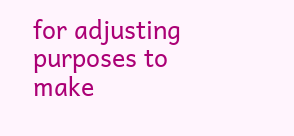for adjusting purposes to make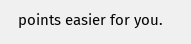points easier for you.